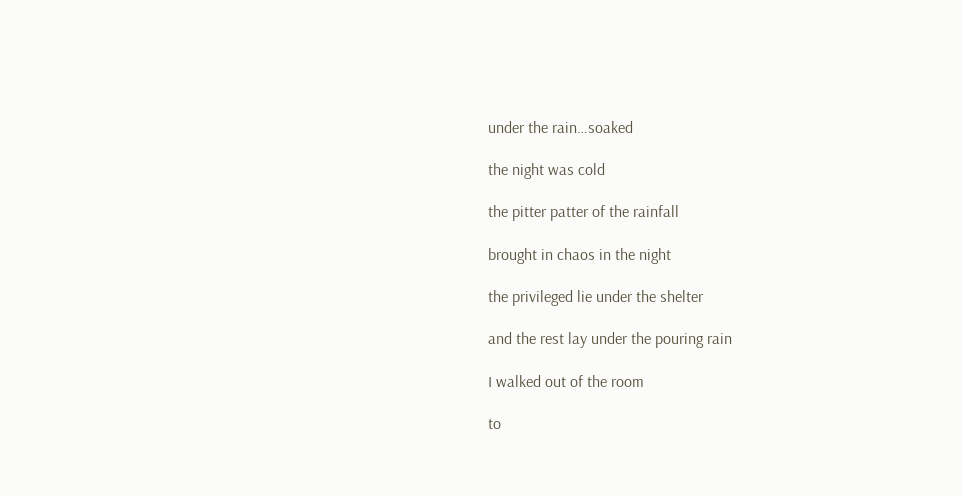under the rain…soaked

the night was cold

the pitter patter of the rainfall

brought in chaos in the night

the privileged lie under the shelter

and the rest lay under the pouring rain

I walked out of the room

to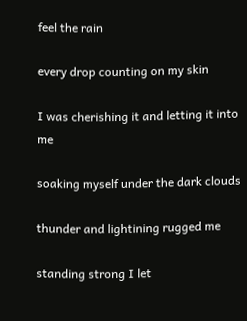feel the rain

every drop counting on my skin

I was cherishing it and letting it into me

soaking myself under the dark clouds

thunder and lightining rugged me

standing strong I let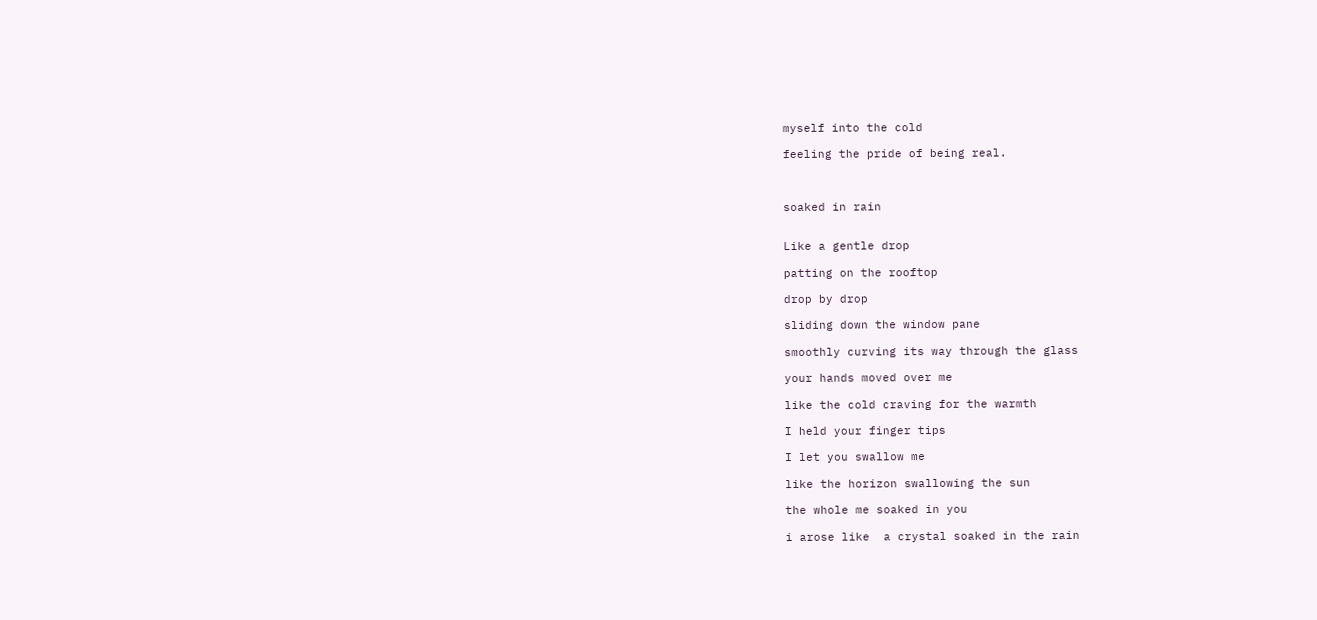myself into the cold

feeling the pride of being real.



soaked in rain


Like a gentle drop

patting on the rooftop

drop by drop

sliding down the window pane

smoothly curving its way through the glass

your hands moved over me

like the cold craving for the warmth

I held your finger tips

I let you swallow me

like the horizon swallowing the sun

the whole me soaked in you

i arose like  a crystal soaked in the rain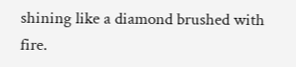shining like a diamond brushed with fire.